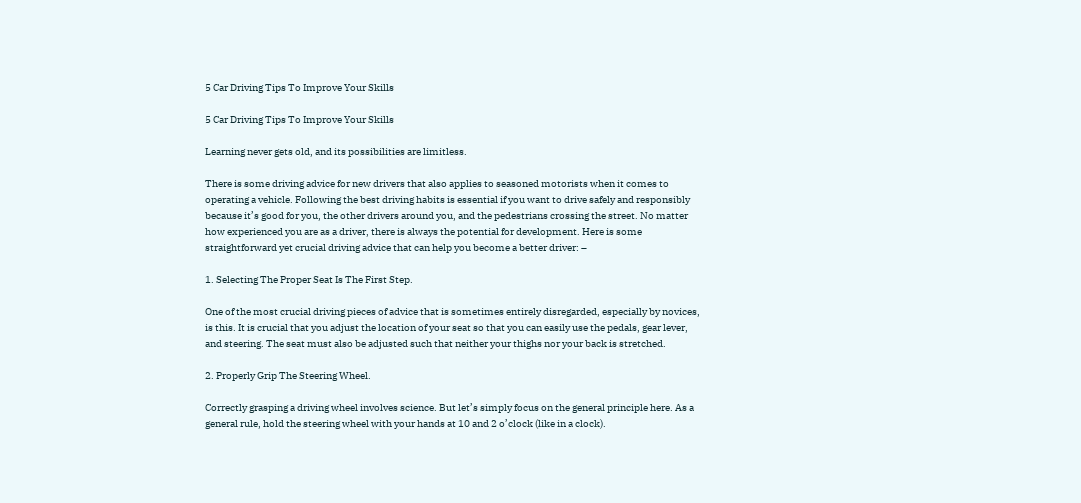5 Car Driving Tips To Improve Your Skills

5 Car Driving Tips To Improve Your Skills

Learning never gets old, and its possibilities are limitless.

There is some driving advice for new drivers that also applies to seasoned motorists when it comes to operating a vehicle. Following the best driving habits is essential if you want to drive safely and responsibly because it’s good for you, the other drivers around you, and the pedestrians crossing the street. No matter how experienced you are as a driver, there is always the potential for development. Here is some straightforward yet crucial driving advice that can help you become a better driver: –

1. Selecting The Proper Seat Is The First Step.

One of the most crucial driving pieces of advice that is sometimes entirely disregarded, especially by novices, is this. It is crucial that you adjust the location of your seat so that you can easily use the pedals, gear lever, and steering. The seat must also be adjusted such that neither your thighs nor your back is stretched.

2. Properly Grip The Steering Wheel.

Correctly grasping a driving wheel involves science. But let’s simply focus on the general principle here. As a general rule, hold the steering wheel with your hands at 10 and 2 o’clock (like in a clock).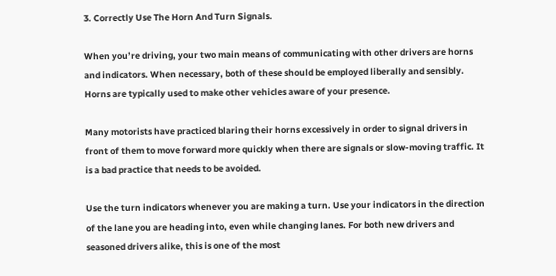3. Correctly Use The Horn And Turn Signals.

When you’re driving, your two main means of communicating with other drivers are horns and indicators. When necessary, both of these should be employed liberally and sensibly. Horns are typically used to make other vehicles aware of your presence.

Many motorists have practiced blaring their horns excessively in order to signal drivers in front of them to move forward more quickly when there are signals or slow-moving traffic. It is a bad practice that needs to be avoided.

Use the turn indicators whenever you are making a turn. Use your indicators in the direction of the lane you are heading into, even while changing lanes. For both new drivers and seasoned drivers alike, this is one of the most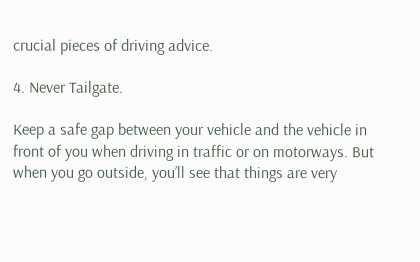crucial pieces of driving advice.

4. Never Tailgate.

Keep a safe gap between your vehicle and the vehicle in front of you when driving in traffic or on motorways. But when you go outside, you’ll see that things are very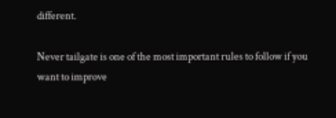different.

Never tailgate is one of the most important rules to follow if you want to improve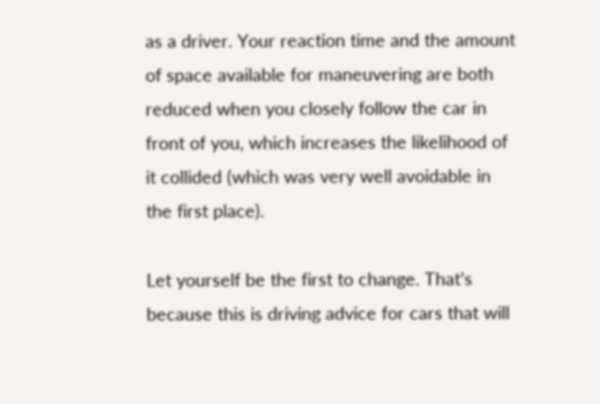as a driver. Your reaction time and the amount of space available for maneuvering are both reduced when you closely follow the car in front of you, which increases the likelihood of it collided (which was very well avoidable in the first place).

Let yourself be the first to change. That’s because this is driving advice for cars that will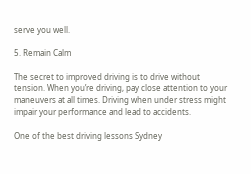serve you well.

5. Remain Calm

The secret to improved driving is to drive without tension. When you’re driving, pay close attention to your maneuvers at all times. Driving when under stress might impair your performance and lead to accidents.

One of the best driving lessons Sydney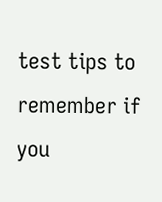test tips to remember if you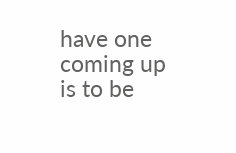have one coming up is to be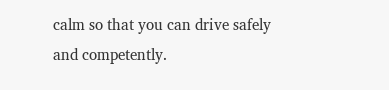calm so that you can drive safely and competently.